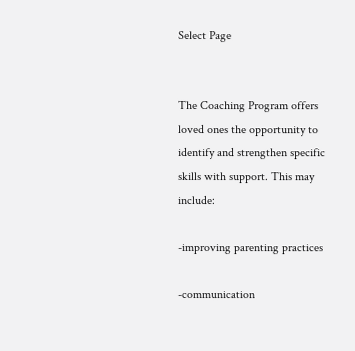Select Page


The Coaching Program offers loved ones the opportunity to identify and strengthen specific skills with support. This may include:

-improving parenting practices

-communication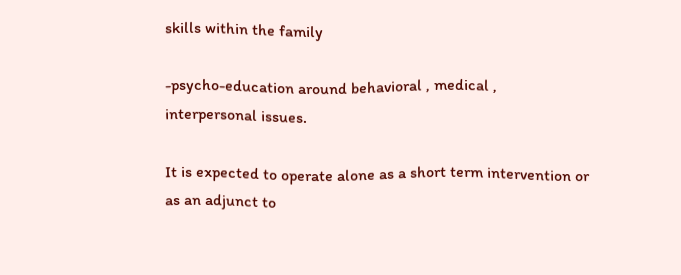skills within the family

-psycho-education around behavioral , medical , interpersonal issues.

It is expected to operate alone as a short term intervention or as an adjunct to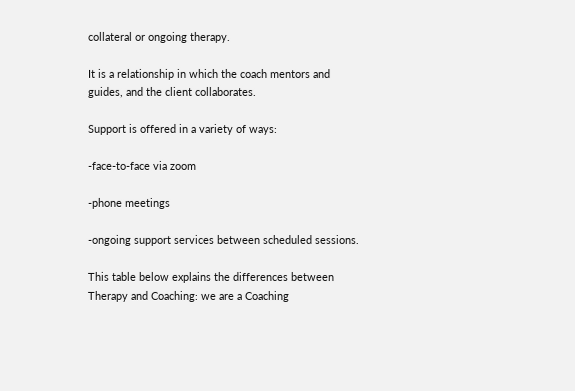collateral or ongoing therapy.

It is a relationship in which the coach mentors and guides, and the client collaborates.

Support is offered in a variety of ways:

-face-to-face via zoom

-phone meetings

-ongoing support services between scheduled sessions.

This table below explains the differences between Therapy and Coaching: we are a Coaching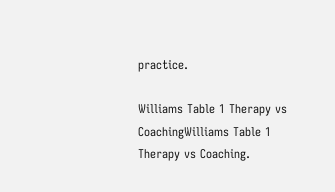practice.

Williams Table 1 Therapy vs CoachingWilliams Table 1 Therapy vs Coaching.